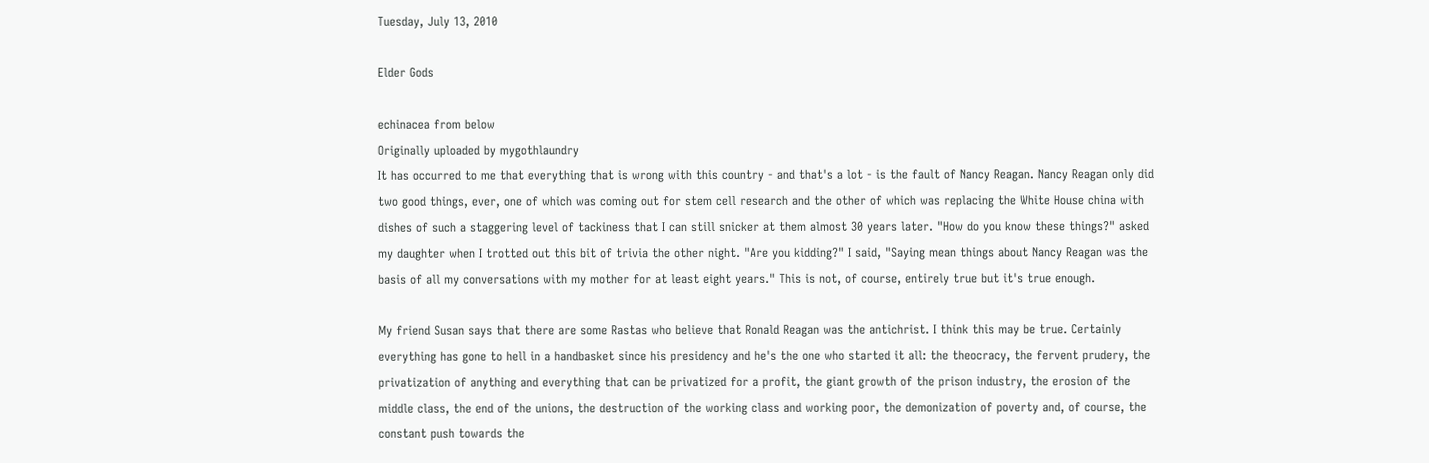Tuesday, July 13, 2010

Elder Gods

echinacea from below
Originally uploaded by mygothlaundry
It has occurred to me that everything that is wrong with this country - and that's a lot - is the fault of Nancy Reagan. Nancy Reagan only did two good things, ever, one of which was coming out for stem cell research and the other of which was replacing the White House china with dishes of such a staggering level of tackiness that I can still snicker at them almost 30 years later. "How do you know these things?" asked my daughter when I trotted out this bit of trivia the other night. "Are you kidding?" I said, "Saying mean things about Nancy Reagan was the basis of all my conversations with my mother for at least eight years." This is not, of course, entirely true but it's true enough.

My friend Susan says that there are some Rastas who believe that Ronald Reagan was the antichrist. I think this may be true. Certainly everything has gone to hell in a handbasket since his presidency and he's the one who started it all: the theocracy, the fervent prudery, the privatization of anything and everything that can be privatized for a profit, the giant growth of the prison industry, the erosion of the middle class, the end of the unions, the destruction of the working class and working poor, the demonization of poverty and, of course, the constant push towards the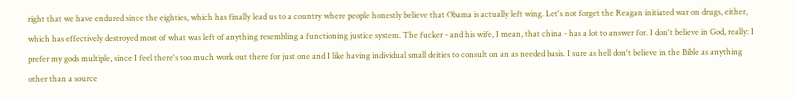right that we have endured since the eighties, which has finally lead us to a country where people honestly believe that Obama is actually left wing. Let's not forget the Reagan initiated war on drugs, either, which has effectively destroyed most of what was left of anything resembling a functioning justice system. The fucker - and his wife, I mean, that china - has a lot to answer for. I don't believe in God, really: I prefer my gods multiple, since I feel there's too much work out there for just one and I like having individual small deities to consult on an as needed basis. I sure as hell don't believe in the Bible as anything other than a source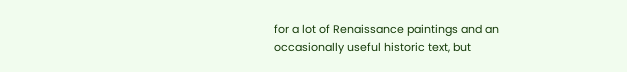for a lot of Renaissance paintings and an occasionally useful historic text, but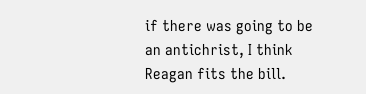if there was going to be an antichrist, I think Reagan fits the bill.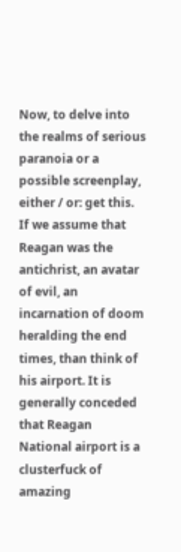Now, to delve into the realms of serious paranoia or a possible screenplay, either / or: get this. If we assume that Reagan was the antichrist, an avatar of evil, an incarnation of doom heralding the end times, than think of his airport. It is generally conceded that Reagan National airport is a clusterfuck of amazing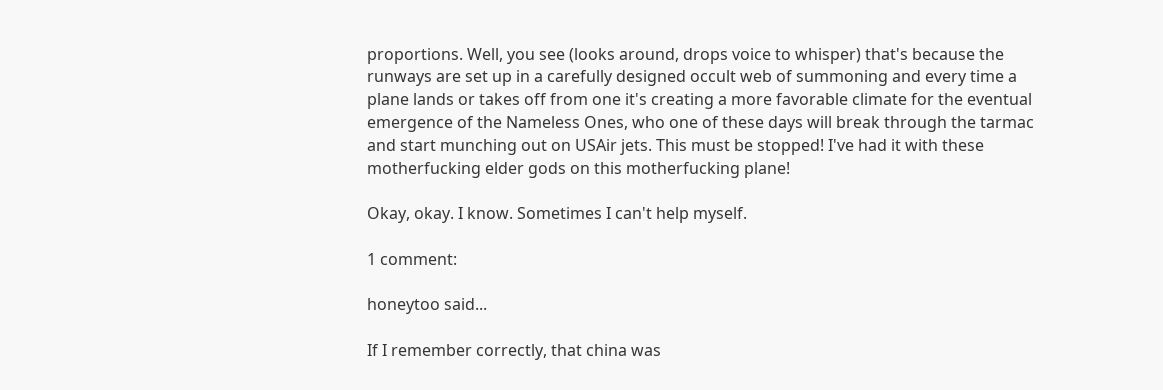proportions. Well, you see (looks around, drops voice to whisper) that's because the runways are set up in a carefully designed occult web of summoning and every time a plane lands or takes off from one it's creating a more favorable climate for the eventual emergence of the Nameless Ones, who one of these days will break through the tarmac and start munching out on USAir jets. This must be stopped! I've had it with these motherfucking elder gods on this motherfucking plane!

Okay, okay. I know. Sometimes I can't help myself.

1 comment:

honeytoo said...

If I remember correctly, that china was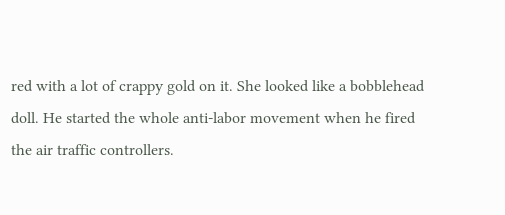red with a lot of crappy gold on it. She looked like a bobblehead doll. He started the whole anti-labor movement when he fired the air traffic controllers.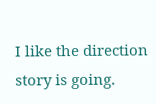I like the direction story is going.